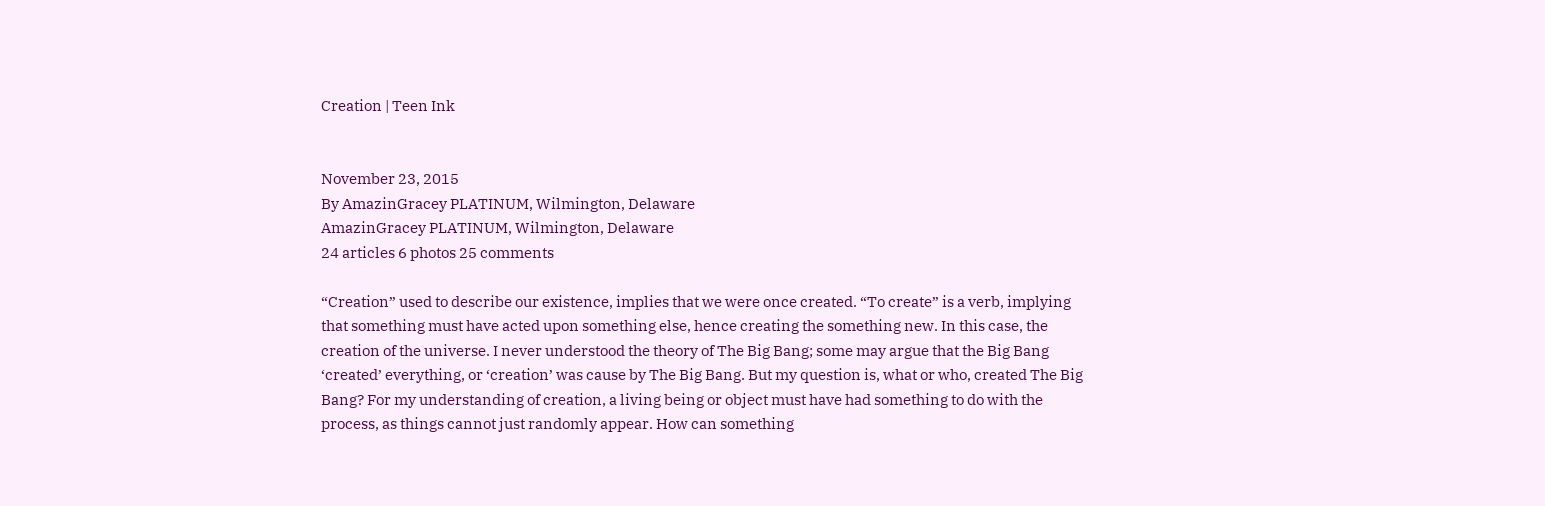Creation | Teen Ink


November 23, 2015
By AmazinGracey PLATINUM, Wilmington, Delaware
AmazinGracey PLATINUM, Wilmington, Delaware
24 articles 6 photos 25 comments

“Creation” used to describe our existence, implies that we were once created. “To create” is a verb, implying that something must have acted upon something else, hence creating the something new. In this case, the creation of the universe. I never understood the theory of The Big Bang; some may argue that the Big Bang ‘created’ everything, or ‘creation’ was cause by The Big Bang. But my question is, what or who, created The Big Bang? For my understanding of creation, a living being or object must have had something to do with the process, as things cannot just randomly appear. How can something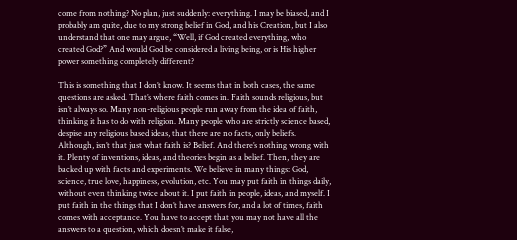come from nothing? No plan, just suddenly: everything. I may be biased, and I probably am quite, due to my strong belief in God, and his Creation, but I also understand that one may argue, “Well, if God created everything, who created God?” And would God be considered a living being, or is His higher power something completely different?

This is something that I don’t know. It seems that in both cases, the same questions are asked. That’s where faith comes in. Faith sounds religious, but isn’t always so. Many non-religious people run away from the idea of faith, thinking it has to do with religion. Many people who are strictly science based, despise any religious based ideas, that there are no facts, only beliefs. Although, isn’t that just what faith is? Belief. And there’s nothing wrong with it. Plenty of inventions, ideas, and theories begin as a belief. Then, they are backed up with facts and experiments. We believe in many things: God, science, true love, happiness, evolution, etc. You may put faith in things daily, without even thinking twice about it. I put faith in people, ideas, and myself. I put faith in the things that I don’t have answers for, and a lot of times, faith comes with acceptance. You have to accept that you may not have all the answers to a question, which doesn’t make it false,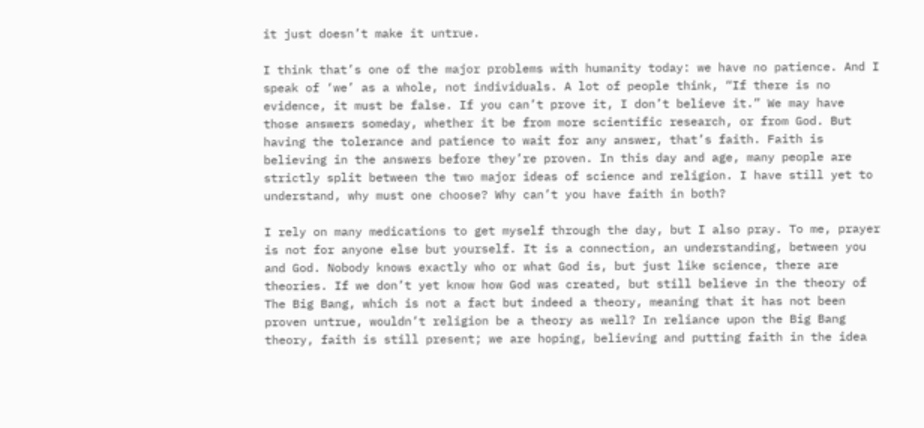it just doesn’t make it untrue.

I think that’s one of the major problems with humanity today: we have no patience. And I speak of ‘we’ as a whole, not individuals. A lot of people think, “If there is no evidence, it must be false. If you can’t prove it, I don’t believe it.” We may have those answers someday, whether it be from more scientific research, or from God. But having the tolerance and patience to wait for any answer, that’s faith. Faith is believing in the answers before they’re proven. In this day and age, many people are strictly split between the two major ideas of science and religion. I have still yet to understand, why must one choose? Why can’t you have faith in both?

I rely on many medications to get myself through the day, but I also pray. To me, prayer is not for anyone else but yourself. It is a connection, an understanding, between you and God. Nobody knows exactly who or what God is, but just like science, there are theories. If we don’t yet know how God was created, but still believe in the theory of The Big Bang, which is not a fact but indeed a theory, meaning that it has not been proven untrue, wouldn’t religion be a theory as well? In reliance upon the Big Bang theory, faith is still present; we are hoping, believing and putting faith in the idea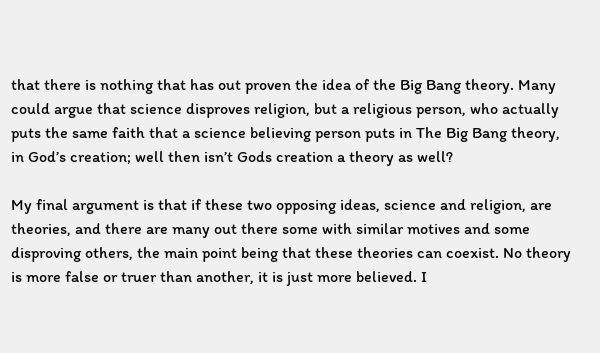that there is nothing that has out proven the idea of the Big Bang theory. Many could argue that science disproves religion, but a religious person, who actually puts the same faith that a science believing person puts in The Big Bang theory, in God’s creation; well then isn’t Gods creation a theory as well?

My final argument is that if these two opposing ideas, science and religion, are theories, and there are many out there some with similar motives and some disproving others, the main point being that these theories can coexist. No theory is more false or truer than another, it is just more believed. I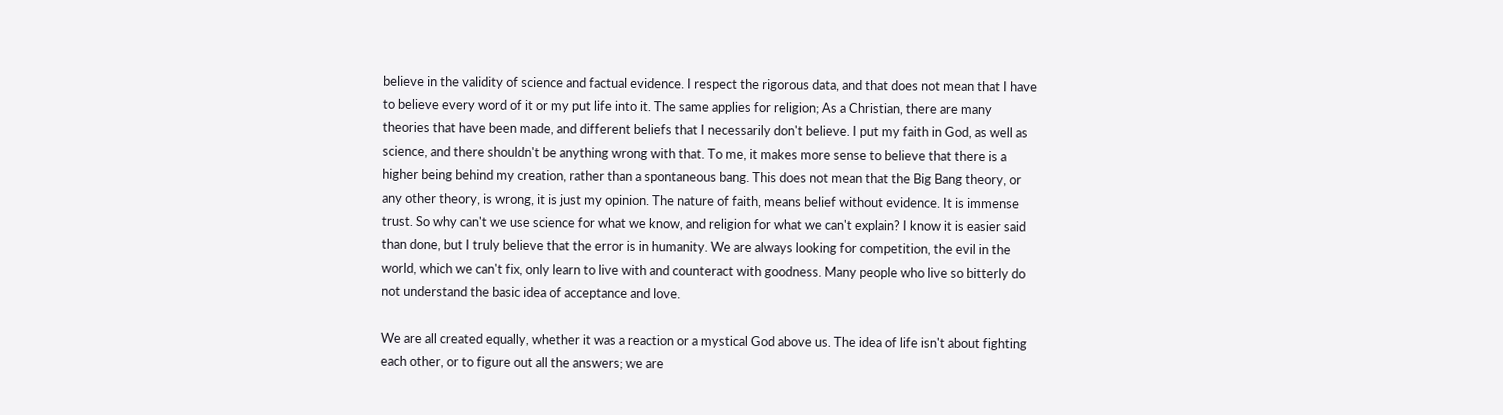believe in the validity of science and factual evidence. I respect the rigorous data, and that does not mean that I have to believe every word of it or my put life into it. The same applies for religion; As a Christian, there are many theories that have been made, and different beliefs that I necessarily don't believe. I put my faith in God, as well as science, and there shouldn't be anything wrong with that. To me, it makes more sense to believe that there is a higher being behind my creation, rather than a spontaneous bang. This does not mean that the Big Bang theory, or any other theory, is wrong, it is just my opinion. The nature of faith, means belief without evidence. It is immense trust. So why can't we use science for what we know, and religion for what we can't explain? I know it is easier said than done, but I truly believe that the error is in humanity. We are always looking for competition, the evil in the world, which we can't fix, only learn to live with and counteract with goodness. Many people who live so bitterly do not understand the basic idea of acceptance and love.

We are all created equally, whether it was a reaction or a mystical God above us. The idea of life isn't about fighting each other, or to figure out all the answers; we are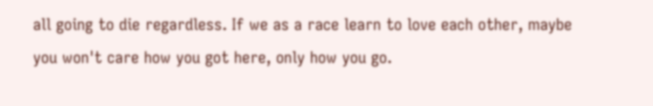all going to die regardless. If we as a race learn to love each other, maybe you won't care how you got here, only how you go.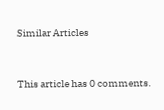Similar Articles


This article has 0 comments.